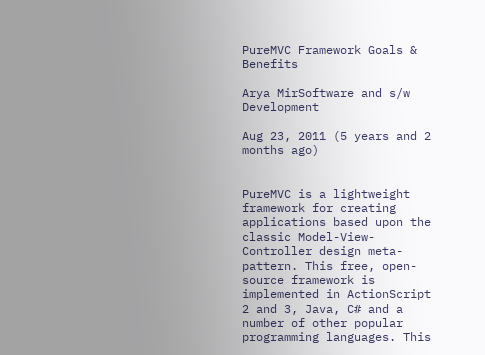PureMVC Framework Goals & Benefits

Arya MirSoftware and s/w Development

Aug 23, 2011 (5 years and 2 months ago)


PureMVC is a lightweight framework for creating applications based upon the classic Model-View-Controller design meta-pattern. This free, open-source framework is implemented in ActionScript 2 and 3, Java, C# and a number of other popular programming languages. This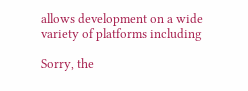allows development on a wide variety of platforms including

Sorry, the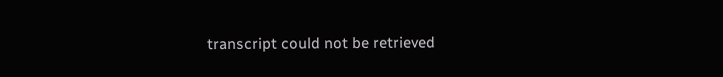transcript could not be retrieved